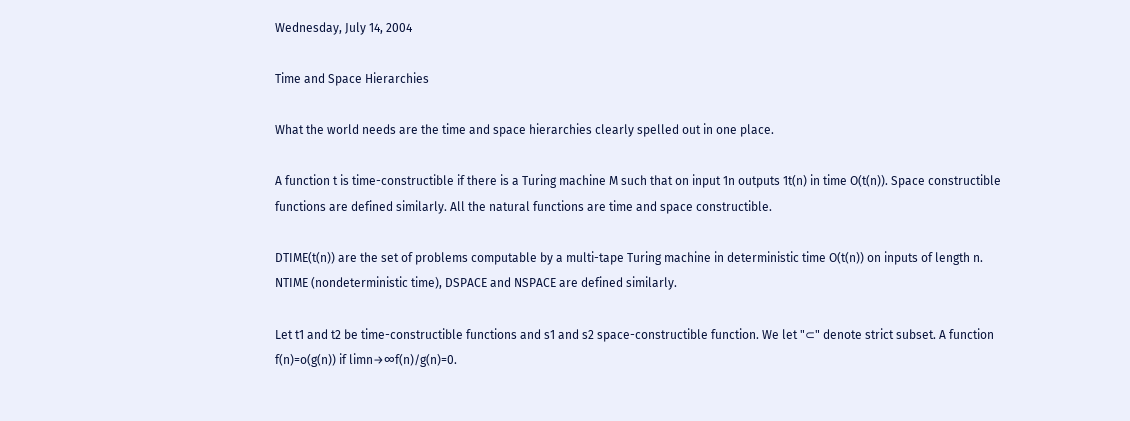Wednesday, July 14, 2004

Time and Space Hierarchies

What the world needs are the time and space hierarchies clearly spelled out in one place.

A function t is time-constructible if there is a Turing machine M such that on input 1n outputs 1t(n) in time O(t(n)). Space constructible functions are defined similarly. All the natural functions are time and space constructible.

DTIME(t(n)) are the set of problems computable by a multi-tape Turing machine in deterministic time O(t(n)) on inputs of length n. NTIME (nondeterministic time), DSPACE and NSPACE are defined similarly.

Let t1 and t2 be time-constructible functions and s1 and s2 space-constructible function. We let "⊂" denote strict subset. A function f(n)=o(g(n)) if limn→∞f(n)/g(n)=0.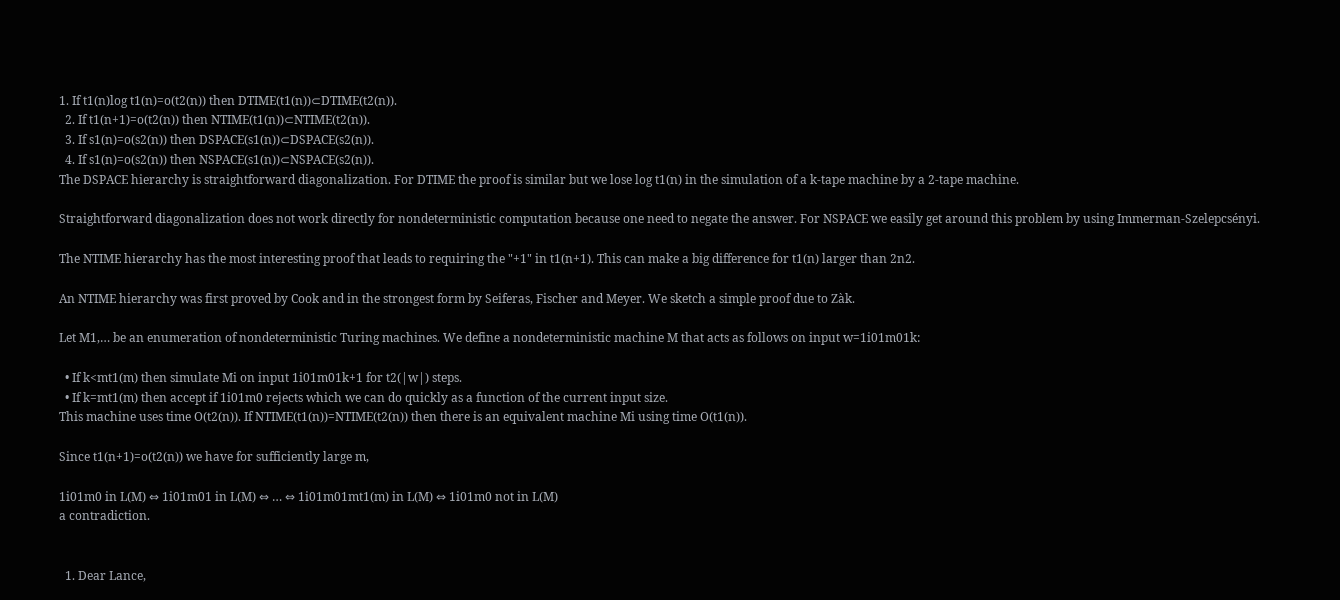1. If t1(n)log t1(n)=o(t2(n)) then DTIME(t1(n))⊂DTIME(t2(n)).
  2. If t1(n+1)=o(t2(n)) then NTIME(t1(n))⊂NTIME(t2(n)).
  3. If s1(n)=o(s2(n)) then DSPACE(s1(n))⊂DSPACE(s2(n)).
  4. If s1(n)=o(s2(n)) then NSPACE(s1(n))⊂NSPACE(s2(n)).
The DSPACE hierarchy is straightforward diagonalization. For DTIME the proof is similar but we lose log t1(n) in the simulation of a k-tape machine by a 2-tape machine.

Straightforward diagonalization does not work directly for nondeterministic computation because one need to negate the answer. For NSPACE we easily get around this problem by using Immerman-Szelepcsényi.

The NTIME hierarchy has the most interesting proof that leads to requiring the "+1" in t1(n+1). This can make a big difference for t1(n) larger than 2n2.

An NTIME hierarchy was first proved by Cook and in the strongest form by Seiferas, Fischer and Meyer. We sketch a simple proof due to Zàk.

Let M1,… be an enumeration of nondeterministic Turing machines. We define a nondeterministic machine M that acts as follows on input w=1i01m01k:

  • If k<mt1(m) then simulate Mi on input 1i01m01k+1 for t2(|w|) steps.
  • If k=mt1(m) then accept if 1i01m0 rejects which we can do quickly as a function of the current input size.
This machine uses time O(t2(n)). If NTIME(t1(n))=NTIME(t2(n)) then there is an equivalent machine Mi using time O(t1(n)).

Since t1(n+1)=o(t2(n)) we have for sufficiently large m,

1i01m0 in L(M) ⇔ 1i01m01 in L(M) ⇔ … ⇔ 1i01m01mt1(m) in L(M) ⇔ 1i01m0 not in L(M)
a contradiction.


  1. Dear Lance,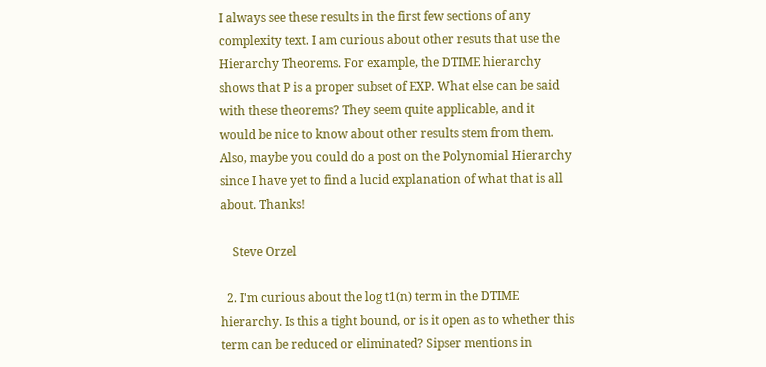I always see these results in the first few sections of any complexity text. I am curious about other resuts that use the Hierarchy Theorems. For example, the DTIME hierarchy shows that P is a proper subset of EXP. What else can be said with these theorems? They seem quite applicable, and it would be nice to know about other results stem from them. Also, maybe you could do a post on the Polynomial Hierarchy since I have yet to find a lucid explanation of what that is all about. Thanks!

    Steve Orzel

  2. I'm curious about the log t1(n) term in the DTIME hierarchy. Is this a tight bound, or is it open as to whether this term can be reduced or eliminated? Sipser mentions in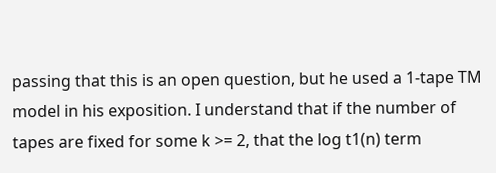passing that this is an open question, but he used a 1-tape TM model in his exposition. I understand that if the number of tapes are fixed for some k >= 2, that the log t1(n) term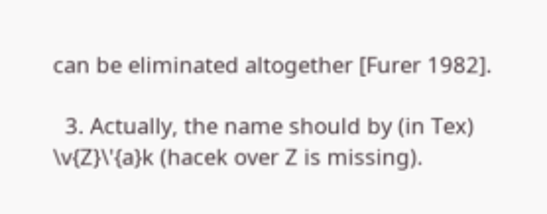can be eliminated altogether [Furer 1982].

  3. Actually, the name should by (in Tex) \v{Z}\'{a}k (hacek over Z is missing).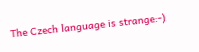The Czech language is strange:-)